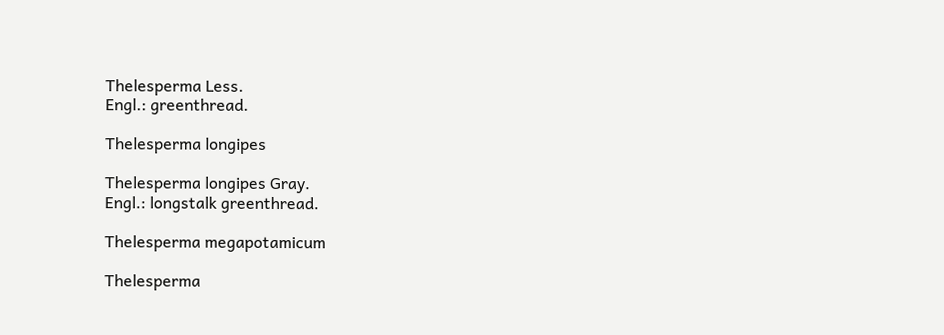Thelesperma Less.
Engl.: greenthread.

Thelesperma longipes

Thelesperma longipes Gray.
Engl.: longstalk greenthread.

Thelesperma megapotamicum

Thelesperma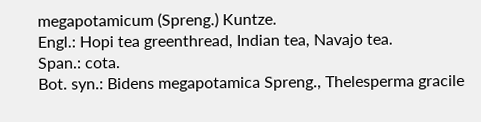megapotamicum (Spreng.) Kuntze.
Engl.: Hopi tea greenthread, Indian tea, Navajo tea.
Span.: cota.
Bot. syn.: Bidens megapotamica Spreng., Thelesperma gracile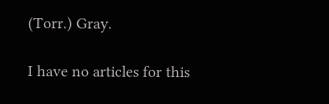(Torr.) Gray.

I have no articles for this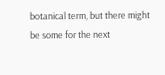botanical term, but there might be some for the next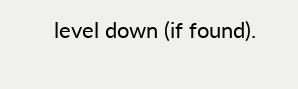level down (if found).